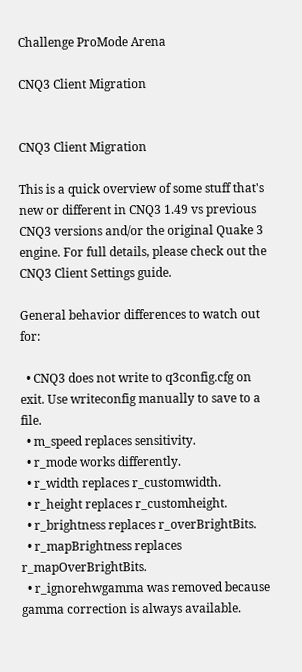Challenge ProMode Arena

CNQ3 Client Migration


CNQ3 Client Migration

This is a quick overview of some stuff that's new or different in CNQ3 1.49 vs previous CNQ3 versions and/or the original Quake 3 engine. For full details, please check out the CNQ3 Client Settings guide.

General behavior differences to watch out for:

  • CNQ3 does not write to q3config.cfg on exit. Use writeconfig manually to save to a file.
  • m_speed replaces sensitivity.
  • r_mode works differently.
  • r_width replaces r_customwidth.
  • r_height replaces r_customheight.
  • r_brightness replaces r_overBrightBits.
  • r_mapBrightness replaces r_mapOverBrightBits.
  • r_ignorehwgamma was removed because gamma correction is always available.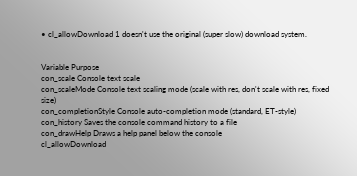• cl_allowDownload 1 doesn't use the original (super slow) download system.


Variable Purpose
con_scale Console text scale
con_scaleMode Console text scaling mode (scale with res, don't scale with res, fixed size)
con_completionStyle Console auto-completion mode (standard, ET-style)
con_history Saves the console command history to a file
con_drawHelp Draws a help panel below the console
cl_allowDownload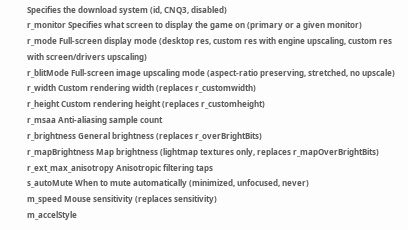Specifies the download system (id, CNQ3, disabled)
r_monitor Specifies what screen to display the game on (primary or a given monitor)
r_mode Full-screen display mode (desktop res, custom res with engine upscaling, custom res with screen/drivers upscaling)
r_blitMode Full-screen image upscaling mode (aspect-ratio preserving, stretched, no upscale)
r_width Custom rendering width (replaces r_customwidth)
r_height Custom rendering height (replaces r_customheight)
r_msaa Anti-aliasing sample count
r_brightness General brightness (replaces r_overBrightBits)
r_mapBrightness Map brightness (lightmap textures only, replaces r_mapOverBrightBits)
r_ext_max_anisotropy Anisotropic filtering taps
s_autoMute When to mute automatically (minimized, unfocused, never)
m_speed Mouse sensitivity (replaces sensitivity)
m_accelStyle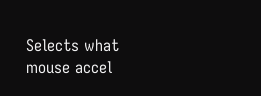Selects what mouse accel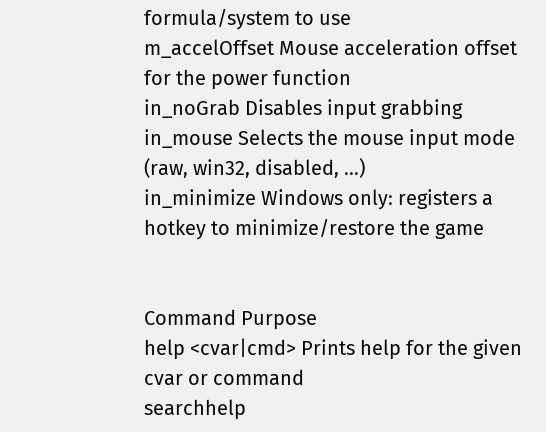formula/system to use
m_accelOffset Mouse acceleration offset for the power function
in_noGrab Disables input grabbing
in_mouse Selects the mouse input mode (raw, win32, disabled, …)
in_minimize Windows only: registers a hotkey to minimize/restore the game


Command Purpose
help <cvar|cmd> Prints help for the given cvar or command
searchhelp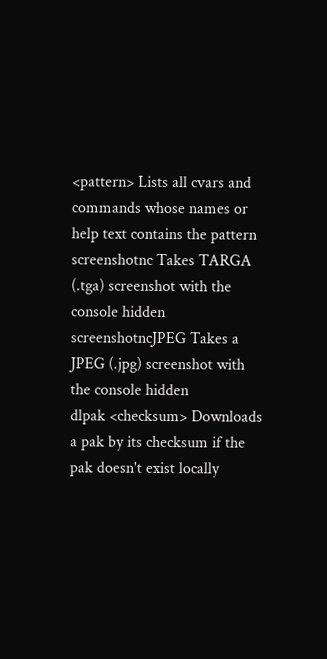<pattern> Lists all cvars and commands whose names or help text contains the pattern
screenshotnc Takes TARGA (.tga) screenshot with the console hidden
screenshotncJPEG Takes a JPEG (.jpg) screenshot with the console hidden
dlpak <checksum> Downloads a pak by its checksum if the pak doesn't exist locally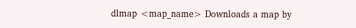dlmap <map_name> Downloads a map by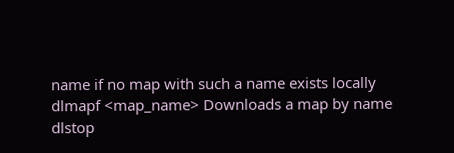name if no map with such a name exists locally
dlmapf <map_name> Downloads a map by name
dlstop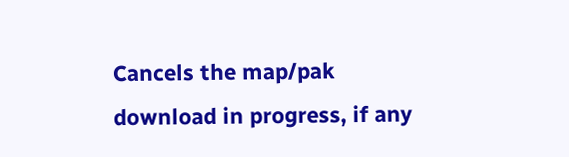Cancels the map/pak download in progress, if any